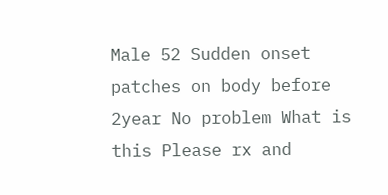Male 52 Sudden onset patches on body before 2year No problem What is this Please rx and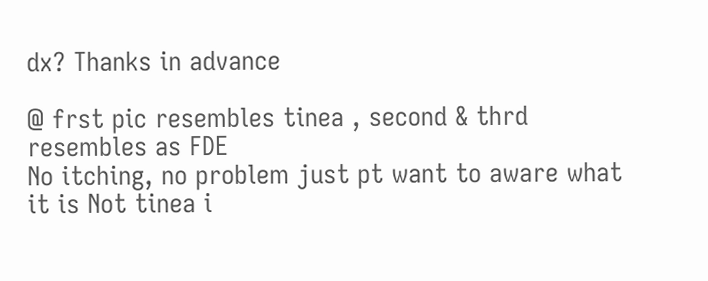dx? Thanks in advance

@ frst pic resembles tinea , second & thrd resembles as FDE
No itching, no problem just pt want to aware what it is Not tinea i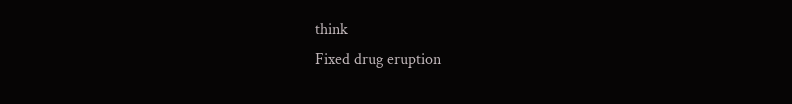think
Fixed drug eruption